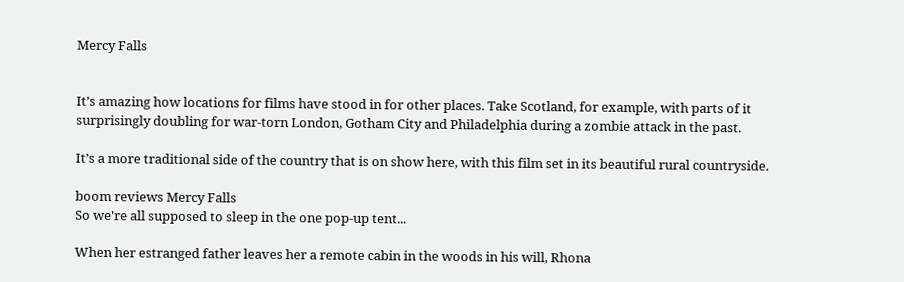Mercy Falls


It’s amazing how locations for films have stood in for other places. Take Scotland, for example, with parts of it surprisingly doubling for war-torn London, Gotham City and Philadelphia during a zombie attack in the past.

It’s a more traditional side of the country that is on show here, with this film set in its beautiful rural countryside.

boom reviews Mercy Falls
So we're all supposed to sleep in the one pop-up tent...

When her estranged father leaves her a remote cabin in the woods in his will, Rhona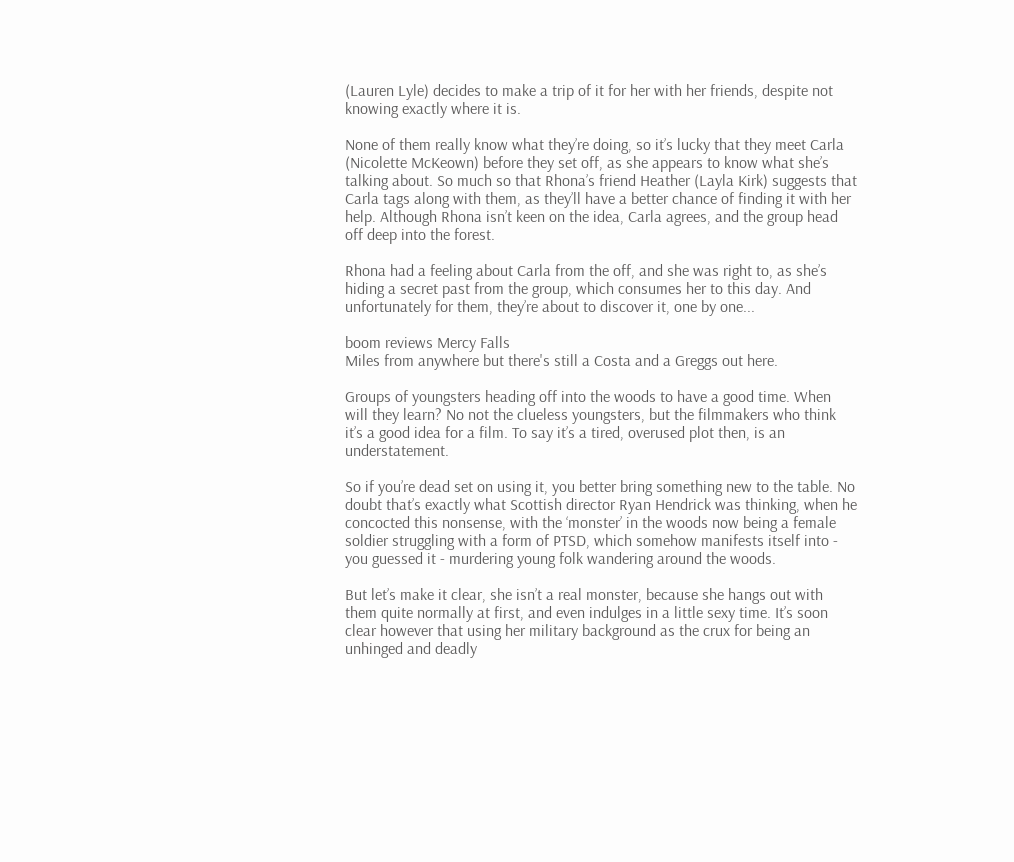(Lauren Lyle) decides to make a trip of it for her with her friends, despite not knowing exactly where it is.

None of them really know what they’re doing, so it’s lucky that they meet Carla (Nicolette McKeown) before they set off, as she appears to know what she’s talking about. So much so that Rhona’s friend Heather (Layla Kirk) suggests that Carla tags along with them, as they’ll have a better chance of finding it with her help. Although Rhona isn’t keen on the idea, Carla agrees, and the group head off deep into the forest.

Rhona had a feeling about Carla from the off, and she was right to, as she’s hiding a secret past from the group, which consumes her to this day. And unfortunately for them, they’re about to discover it, one by one...

boom reviews Mercy Falls
Miles from anywhere but there's still a Costa and a Greggs out here.

Groups of youngsters heading off into the woods to have a good time. When will they learn? No not the clueless youngsters, but the filmmakers who think it’s a good idea for a film. To say it’s a tired, overused plot then, is an understatement.

So if you’re dead set on using it, you better bring something new to the table. No doubt that’s exactly what Scottish director Ryan Hendrick was thinking, when he concocted this nonsense, with the ‘monster’ in the woods now being a female soldier struggling with a form of PTSD, which somehow manifests itself into - you guessed it - murdering young folk wandering around the woods.

But let’s make it clear, she isn’t a real monster, because she hangs out with them quite normally at first, and even indulges in a little sexy time. It’s soon clear however that using her military background as the crux for being an unhinged and deadly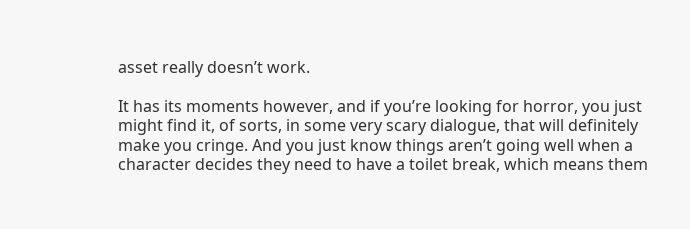asset really doesn’t work.

It has its moments however, and if you’re looking for horror, you just might find it, of sorts, in some very scary dialogue, that will definitely make you cringe. And you just know things aren’t going well when a character decides they need to have a toilet break, which means them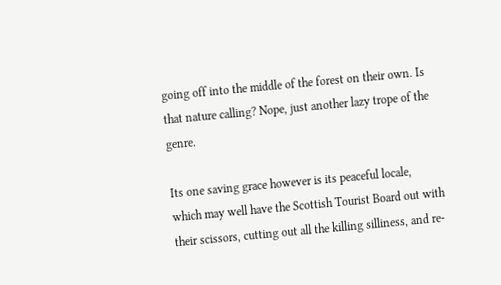going off into the middle of the forest on their own. Is that nature calling? Nope, just another lazy trope of the genre.

Its one saving grace however is its peaceful locale, which may well have the Scottish Tourist Board out with their scissors, cutting out all the killing silliness, and re-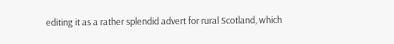editing it as a rather splendid advert for rural Scotland, which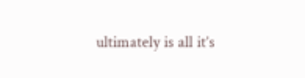ultimately is all it’s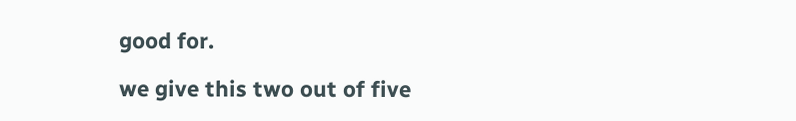good for.

we give this two out of five